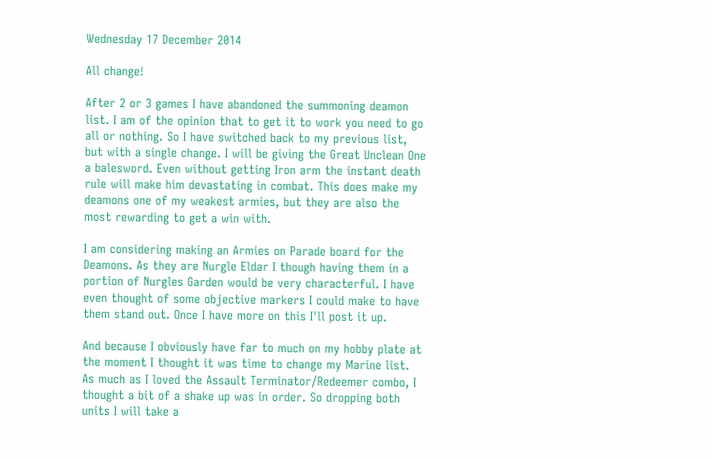Wednesday 17 December 2014

All change!

After 2 or 3 games I have abandoned the summoning deamon list. I am of the opinion that to get it to work you need to go all or nothing. So I have switched back to my previous list, but with a single change. I will be giving the Great Unclean One a balesword. Even without getting Iron arm the instant death rule will make him devastating in combat. This does make my deamons one of my weakest armies, but they are also the most rewarding to get a win with.

I am considering making an Armies on Parade board for the Deamons. As they are Nurgle Eldar I though having them in a portion of Nurgles Garden would be very characterful. I have even thought of some objective markers I could make to have them stand out. Once I have more on this I'll post it up.

And because I obviously have far to much on my hobby plate at the moment I thought it was time to change my Marine list. As much as I loved the Assault Terminator/Redeemer combo, I thought a bit of a shake up was in order. So dropping both units I will take a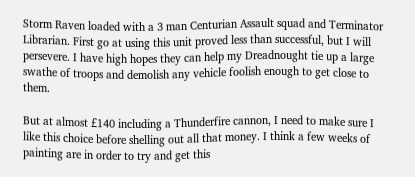Storm Raven loaded with a 3 man Centurian Assault squad and Terminator Librarian. First go at using this unit proved less than successful, but I will persevere. I have high hopes they can help my Dreadnought tie up a large swathe of troops and demolish any vehicle foolish enough to get close to them.

But at almost £140 including a Thunderfire cannon, I need to make sure I like this choice before shelling out all that money. I think a few weeks of painting are in order to try and get this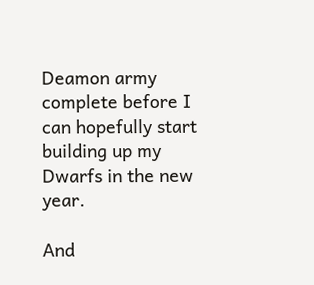Deamon army complete before I can hopefully start building up my Dwarfs in the new year.

And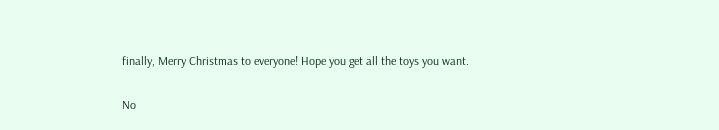finally, Merry Christmas to everyone! Hope you get all the toys you want.

No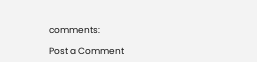comments:

Post a Comment